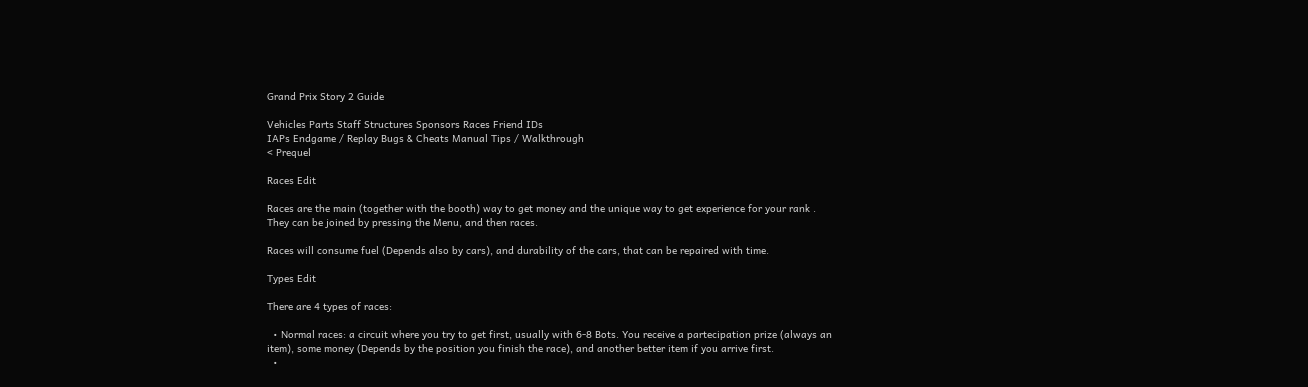Grand Prix Story 2 Guide

Vehicles Parts Staff Structures Sponsors Races Friend IDs
IAPs Endgame / Replay Bugs & Cheats Manual Tips / Walkthrough
< Prequel

Races Edit

Races are the main (together with the booth) way to get money and the unique way to get experience for your rank . They can be joined by pressing the Menu, and then races.

Races will consume fuel (Depends also by cars), and durability of the cars, that can be repaired with time.

Types Edit

There are 4 types of races:

  • Normal races: a circuit where you try to get first, usually with 6-8 Bots. You receive a partecipation prize (always an item), some money (Depends by the position you finish the race), and another better item if you arrive first.
  •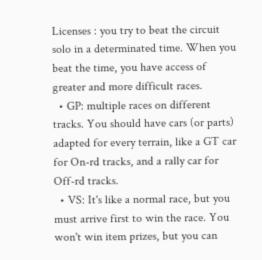Licenses : you try to beat the circuit solo in a determinated time. When you beat the time, you have access of greater and more difficult races.
  • GP: multiple races on different tracks. You should have cars (or parts) adapted for every terrain, like a GT car for On-rd tracks, and a rally car for Off-rd tracks.
  • VS: It's like a normal race, but you must arrive first to win the race. You won't win item prizes, but you can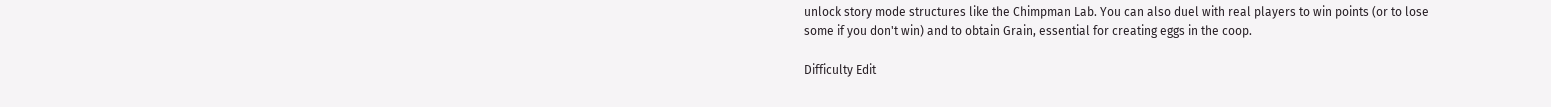unlock story mode structures like the Chimpman Lab. You can also duel with real players to win points (or to lose some if you don't win) and to obtain Grain, essential for creating eggs in the coop.

Difficulty Edit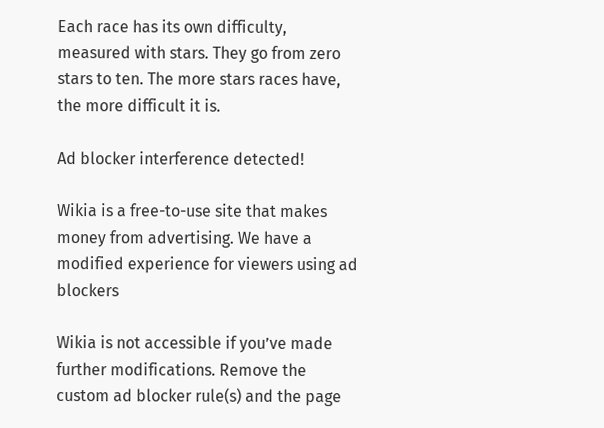Each race has its own difficulty, measured with stars. They go from zero stars to ten. The more stars races have, the more difficult it is.

Ad blocker interference detected!

Wikia is a free-to-use site that makes money from advertising. We have a modified experience for viewers using ad blockers

Wikia is not accessible if you’ve made further modifications. Remove the custom ad blocker rule(s) and the page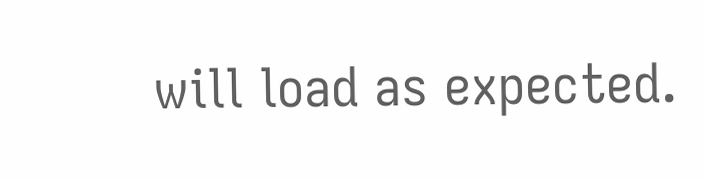will load as expected.